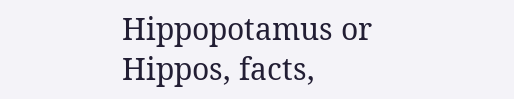Hippopotamus or Hippos, facts,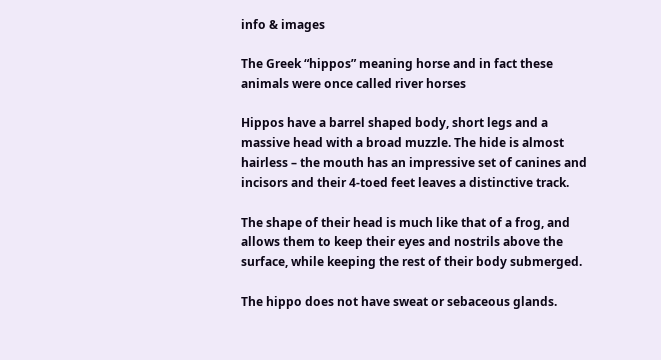info & images

The Greek “hippos” meaning horse and in fact these animals were once called river horses

Hippos have a barrel shaped body, short legs and a massive head with a broad muzzle. The hide is almost hairless – the mouth has an impressive set of canines and incisors and their 4-toed feet leaves a distinctive track.

The shape of their head is much like that of a frog, and allows them to keep their eyes and nostrils above the surface, while keeping the rest of their body submerged.

The hippo does not have sweat or sebaceous glands.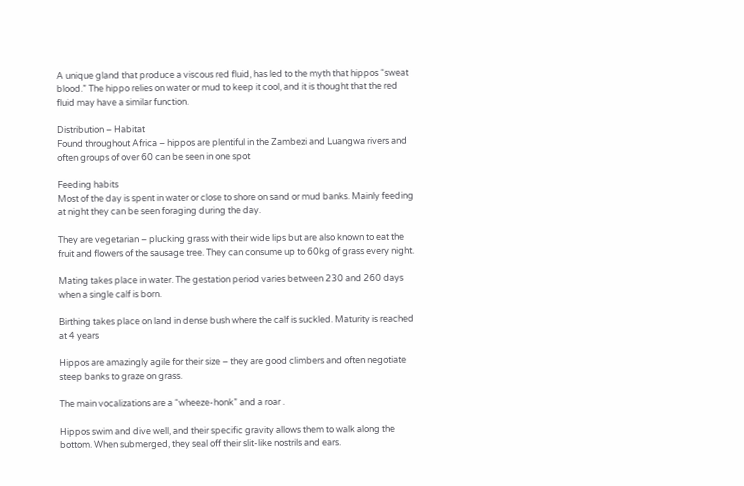A unique gland that produce a viscous red fluid, has led to the myth that hippos “sweat blood.” The hippo relies on water or mud to keep it cool, and it is thought that the red fluid may have a similar function.

Distribution – Habitat
Found throughout Africa – hippos are plentiful in the Zambezi and Luangwa rivers and often groups of over 60 can be seen in one spot

Feeding habits
Most of the day is spent in water or close to shore on sand or mud banks. Mainly feeding at night they can be seen foraging during the day.

They are vegetarian – plucking grass with their wide lips but are also known to eat the fruit and flowers of the sausage tree. They can consume up to 60kg of grass every night.

Mating takes place in water. The gestation period varies between 230 and 260 days when a single calf is born.

Birthing takes place on land in dense bush where the calf is suckled. Maturity is reached at 4 years

Hippos are amazingly agile for their size – they are good climbers and often negotiate steep banks to graze on grass.

The main vocalizations are a “wheeze-honk” and a roar .

Hippos swim and dive well, and their specific gravity allows them to walk along the bottom. When submerged, they seal off their slit-like nostrils and ears.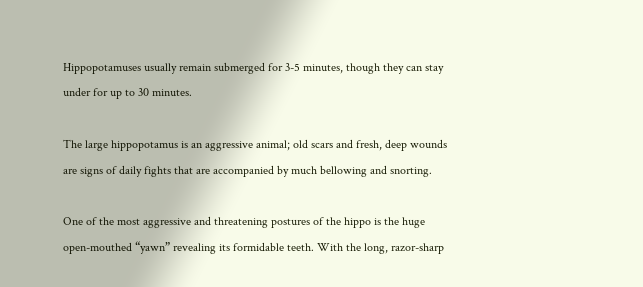Hippopotamuses usually remain submerged for 3-5 minutes, though they can stay under for up to 30 minutes.

The large hippopotamus is an aggressive animal; old scars and fresh, deep wounds are signs of daily fights that are accompanied by much bellowing and snorting.

One of the most aggressive and threatening postures of the hippo is the huge open-mouthed “yawn” revealing its formidable teeth. With the long, razor-sharp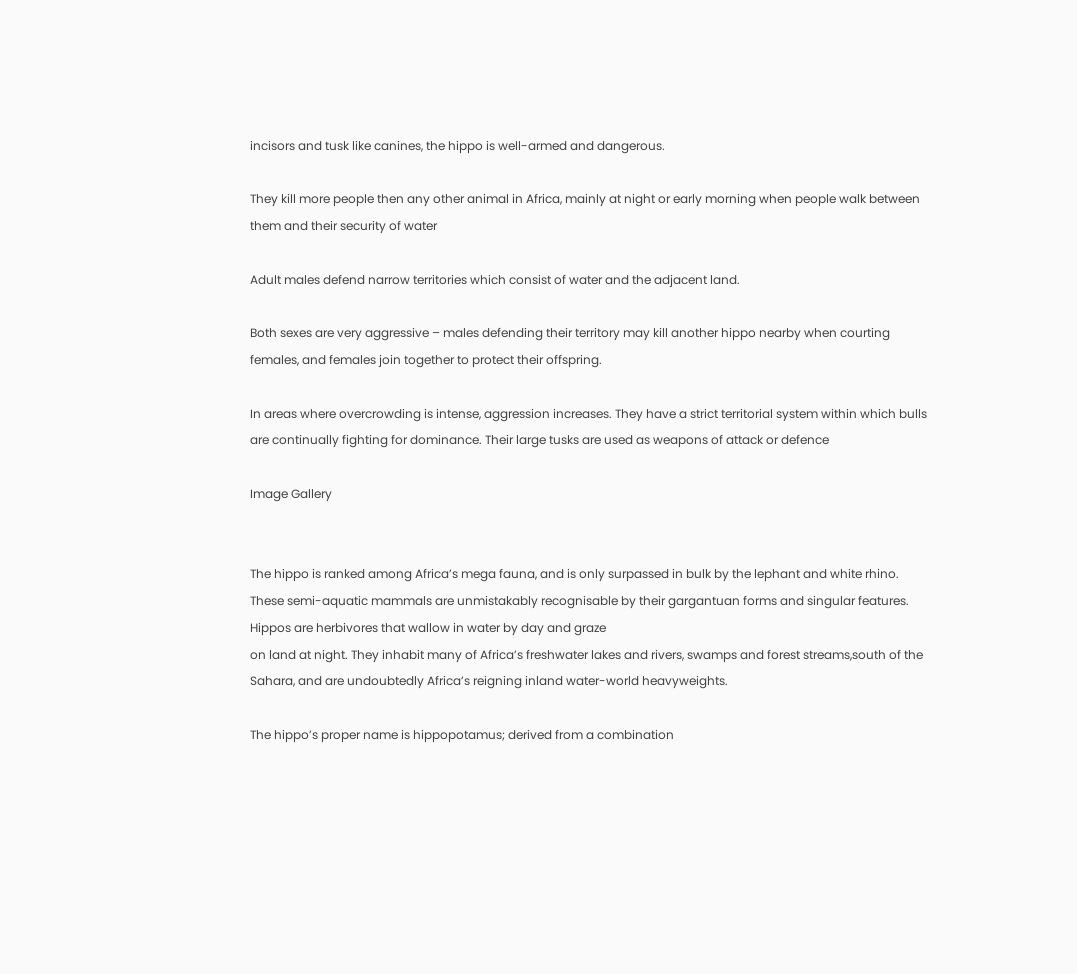incisors and tusk like canines, the hippo is well-armed and dangerous.

They kill more people then any other animal in Africa, mainly at night or early morning when people walk between them and their security of water

Adult males defend narrow territories which consist of water and the adjacent land.

Both sexes are very aggressive – males defending their territory may kill another hippo nearby when courting females, and females join together to protect their offspring.

In areas where overcrowding is intense, aggression increases. They have a strict territorial system within which bulls are continually fighting for dominance. Their large tusks are used as weapons of attack or defence

Image Gallery


The hippo is ranked among Africa’s mega fauna, and is only surpassed in bulk by the lephant and white rhino.
These semi-aquatic mammals are unmistakably recognisable by their gargantuan forms and singular features. Hippos are herbivores that wallow in water by day and graze
on land at night. They inhabit many of Africa’s freshwater lakes and rivers, swamps and forest streams,south of the Sahara, and are undoubtedly Africa’s reigning inland water-world heavyweights.

The hippo’s proper name is hippopotamus; derived from a combination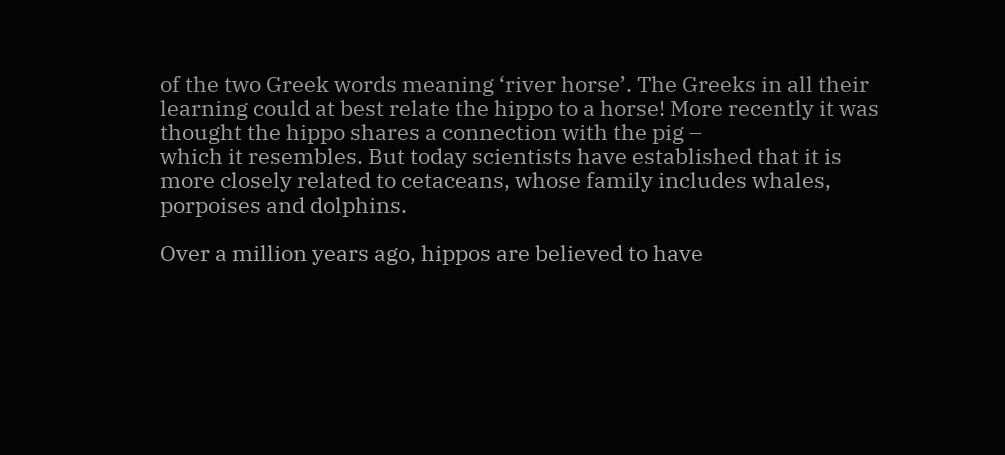of the two Greek words meaning ‘river horse’. The Greeks in all their learning could at best relate the hippo to a horse! More recently it was thought the hippo shares a connection with the pig –
which it resembles. But today scientists have established that it is more closely related to cetaceans, whose family includes whales, porpoises and dolphins.

Over a million years ago, hippos are believed to have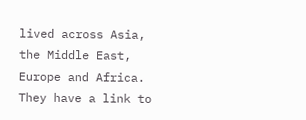lived across Asia, the Middle East, Europe and Africa. They have a link to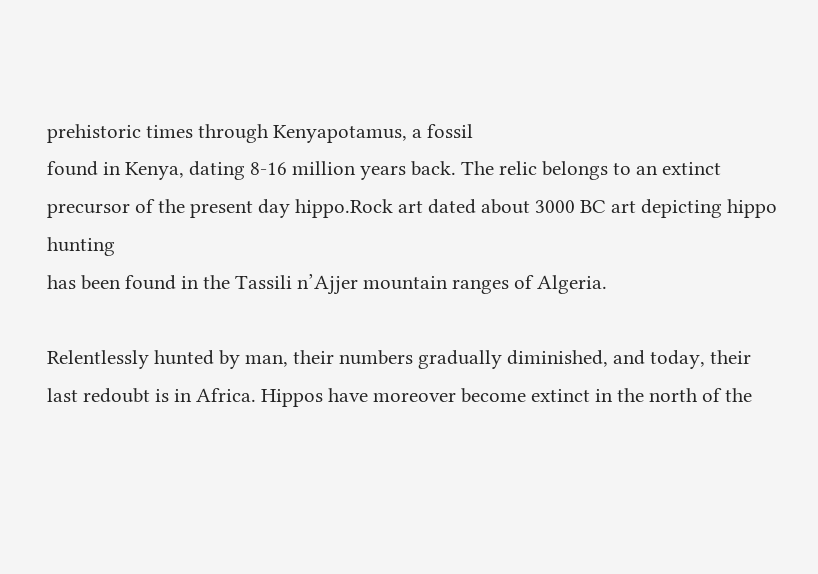prehistoric times through Kenyapotamus, a fossil
found in Kenya, dating 8-16 million years back. The relic belongs to an extinct precursor of the present day hippo.Rock art dated about 3000 BC art depicting hippo hunting
has been found in the Tassili n’Ajjer mountain ranges of Algeria.

Relentlessly hunted by man, their numbers gradually diminished, and today, their last redoubt is in Africa. Hippos have moreover become extinct in the north of the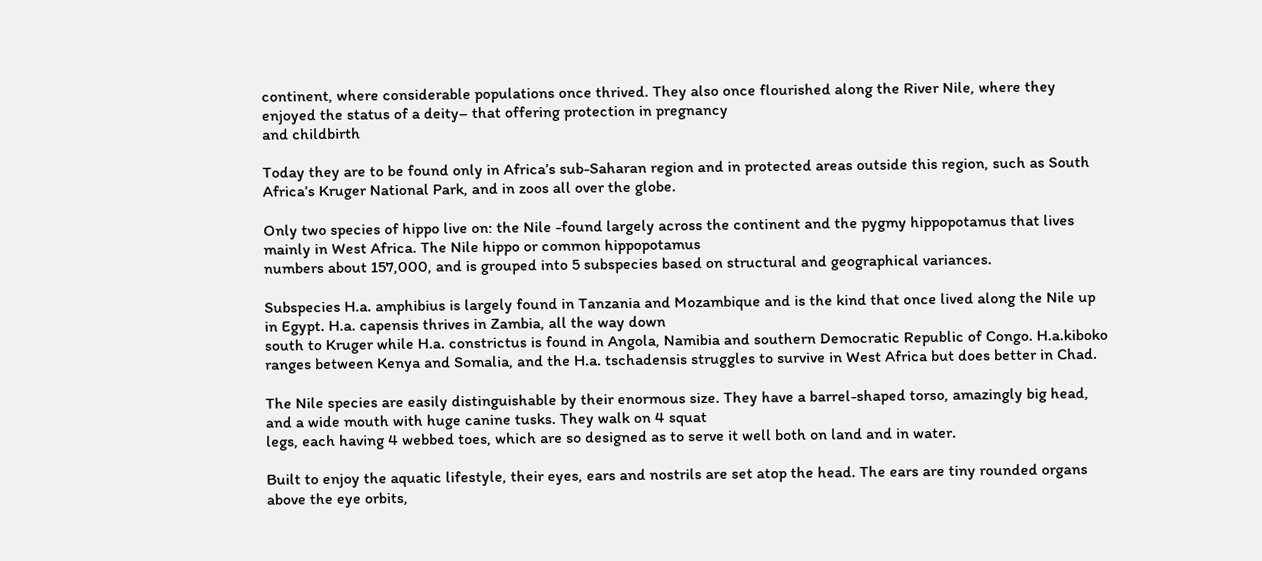continent, where considerable populations once thrived. They also once flourished along the River Nile, where they enjoyed the status of a deity– that offering protection in pregnancy
and childbirth

Today they are to be found only in Africa’s sub-Saharan region and in protected areas outside this region, such as South Africa’s Kruger National Park, and in zoos all over the globe.

Only two species of hippo live on: the Nile -found largely across the continent and the pygmy hippopotamus that lives mainly in West Africa. The Nile hippo or common hippopotamus
numbers about 157,000, and is grouped into 5 subspecies based on structural and geographical variances.

Subspecies H.a. amphibius is largely found in Tanzania and Mozambique and is the kind that once lived along the Nile up in Egypt. H.a. capensis thrives in Zambia, all the way down
south to Kruger while H.a. constrictus is found in Angola, Namibia and southern Democratic Republic of Congo. H.a.kiboko ranges between Kenya and Somalia, and the H.a. tschadensis struggles to survive in West Africa but does better in Chad.

The Nile species are easily distinguishable by their enormous size. They have a barrel-shaped torso, amazingly big head, and a wide mouth with huge canine tusks. They walk on 4 squat
legs, each having 4 webbed toes, which are so designed as to serve it well both on land and in water.

Built to enjoy the aquatic lifestyle, their eyes, ears and nostrils are set atop the head. The ears are tiny rounded organs above the eye orbits,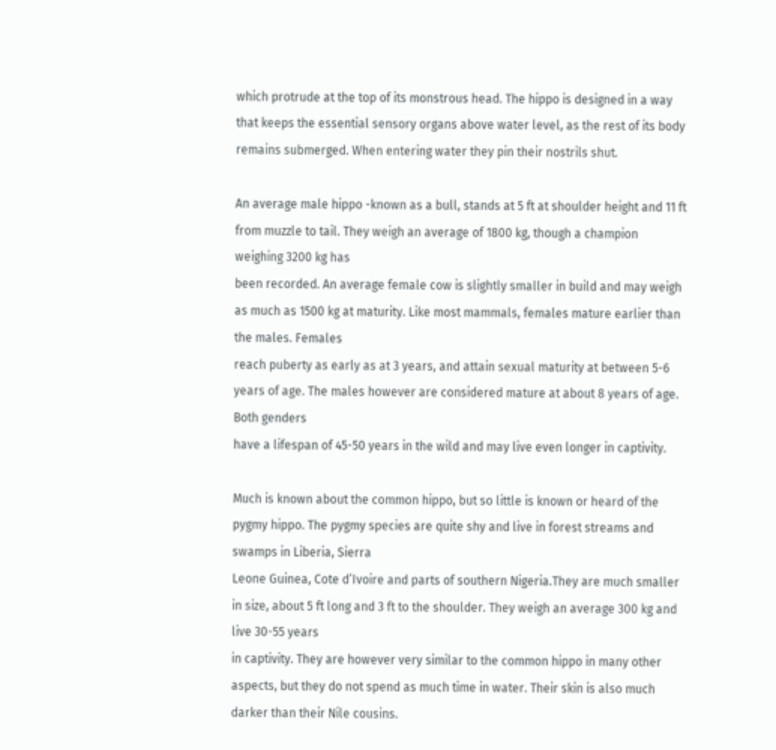which protrude at the top of its monstrous head. The hippo is designed in a way that keeps the essential sensory organs above water level, as the rest of its body remains submerged. When entering water they pin their nostrils shut.

An average male hippo -known as a bull, stands at 5 ft at shoulder height and 11 ft from muzzle to tail. They weigh an average of 1800 kg, though a champion weighing 3200 kg has
been recorded. An average female cow is slightly smaller in build and may weigh as much as 1500 kg at maturity. Like most mammals, females mature earlier than the males. Females
reach puberty as early as at 3 years, and attain sexual maturity at between 5-6 years of age. The males however are considered mature at about 8 years of age. Both genders
have a lifespan of 45-50 years in the wild and may live even longer in captivity.

Much is known about the common hippo, but so little is known or heard of the pygmy hippo. The pygmy species are quite shy and live in forest streams and swamps in Liberia, Sierra
Leone Guinea, Cote d’Ivoire and parts of southern Nigeria.They are much smaller in size, about 5 ft long and 3 ft to the shoulder. They weigh an average 300 kg and live 30-55 years
in captivity. They are however very similar to the common hippo in many other aspects, but they do not spend as much time in water. Their skin is also much darker than their Nile cousins.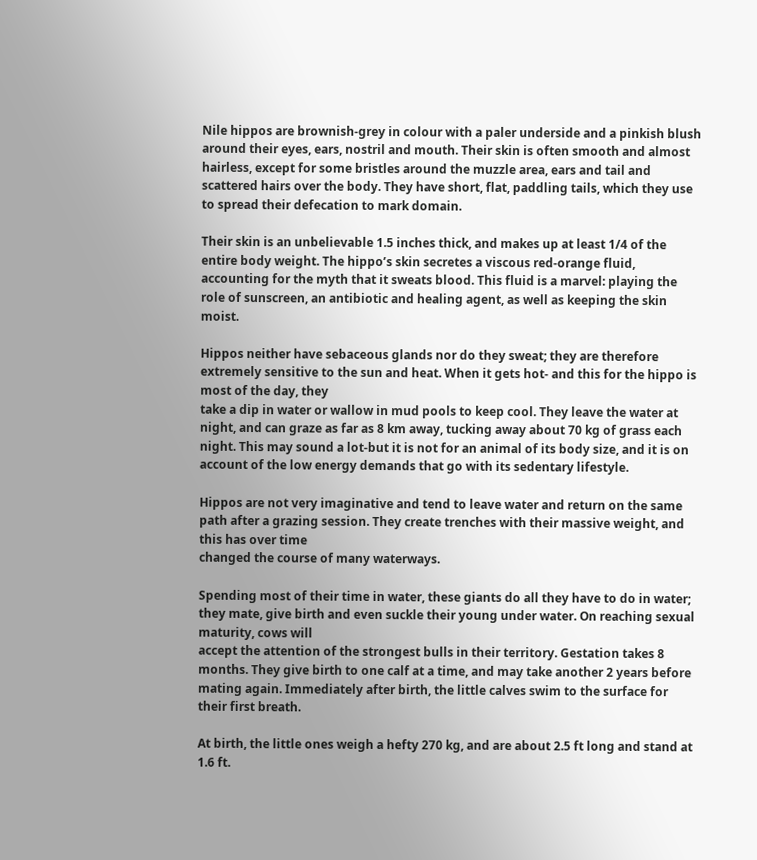Nile hippos are brownish-grey in colour with a paler underside and a pinkish blush around their eyes, ears, nostril and mouth. Their skin is often smooth and almost hairless, except for some bristles around the muzzle area, ears and tail and scattered hairs over the body. They have short, flat, paddling tails, which they use to spread their defecation to mark domain.

Their skin is an unbelievable 1.5 inches thick, and makes up at least 1/4 of the entire body weight. The hippo’s skin secretes a viscous red-orange fluid, accounting for the myth that it sweats blood. This fluid is a marvel: playing the role of sunscreen, an antibiotic and healing agent, as well as keeping the skin moist.

Hippos neither have sebaceous glands nor do they sweat; they are therefore extremely sensitive to the sun and heat. When it gets hot- and this for the hippo is most of the day, they
take a dip in water or wallow in mud pools to keep cool. They leave the water at night, and can graze as far as 8 km away, tucking away about 70 kg of grass each night. This may sound a lot-but it is not for an animal of its body size, and it is on account of the low energy demands that go with its sedentary lifestyle.

Hippos are not very imaginative and tend to leave water and return on the same path after a grazing session. They create trenches with their massive weight, and this has over time
changed the course of many waterways.

Spending most of their time in water, these giants do all they have to do in water; they mate, give birth and even suckle their young under water. On reaching sexual maturity, cows will
accept the attention of the strongest bulls in their territory. Gestation takes 8 months. They give birth to one calf at a time, and may take another 2 years before mating again. Immediately after birth, the little calves swim to the surface for their first breath.

At birth, the little ones weigh a hefty 270 kg, and are about 2.5 ft long and stand at 1.6 ft.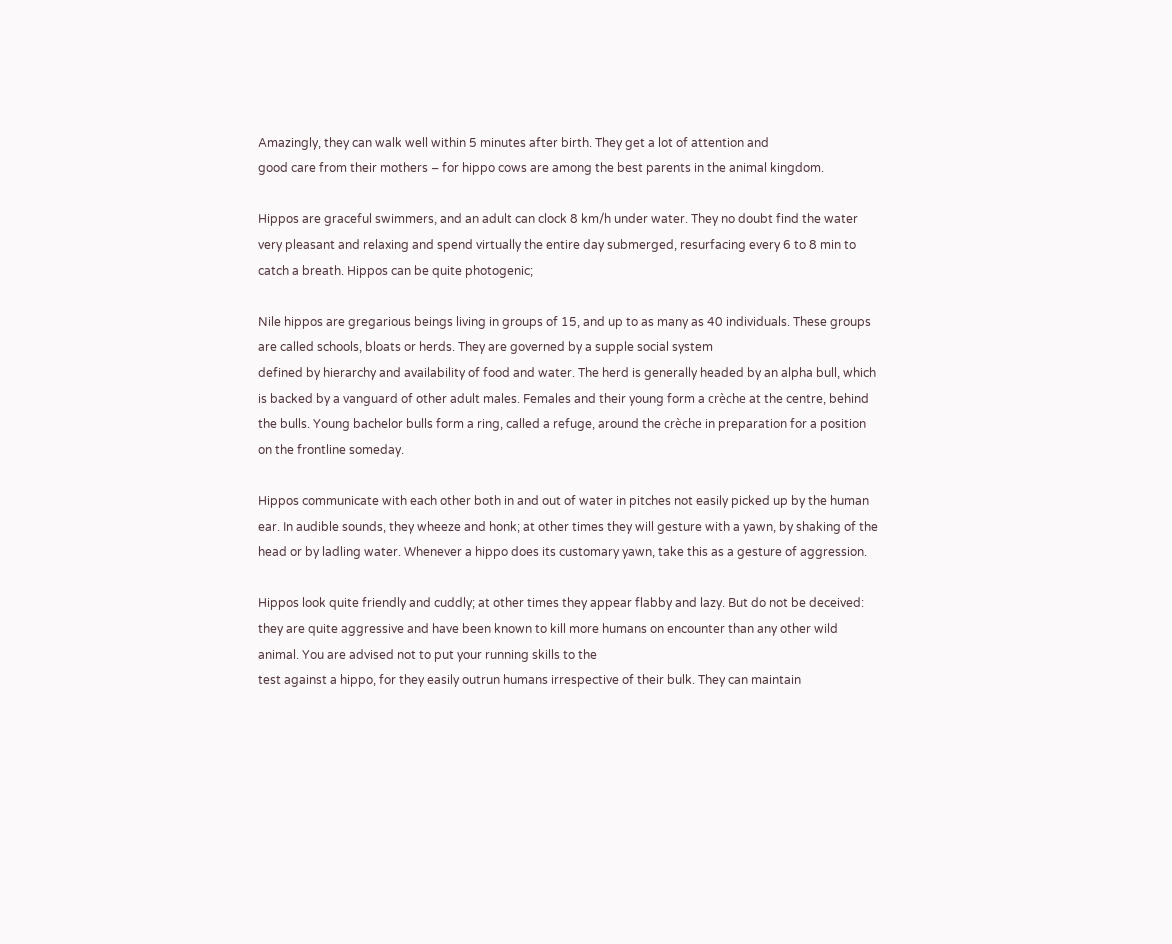Amazingly, they can walk well within 5 minutes after birth. They get a lot of attention and
good care from their mothers – for hippo cows are among the best parents in the animal kingdom.

Hippos are graceful swimmers, and an adult can clock 8 km/h under water. They no doubt find the water very pleasant and relaxing and spend virtually the entire day submerged, resurfacing every 6 to 8 min to catch a breath. Hippos can be quite photogenic;

Nile hippos are gregarious beings living in groups of 15, and up to as many as 40 individuals. These groups are called schools, bloats or herds. They are governed by a supple social system
defined by hierarchy and availability of food and water. The herd is generally headed by an alpha bull, which is backed by a vanguard of other adult males. Females and their young form a crèche at the centre, behind the bulls. Young bachelor bulls form a ring, called a refuge, around the crèche in preparation for a position on the frontline someday.

Hippos communicate with each other both in and out of water in pitches not easily picked up by the human ear. In audible sounds, they wheeze and honk; at other times they will gesture with a yawn, by shaking of the head or by ladling water. Whenever a hippo does its customary yawn, take this as a gesture of aggression.

Hippos look quite friendly and cuddly; at other times they appear flabby and lazy. But do not be deceived: they are quite aggressive and have been known to kill more humans on encounter than any other wild animal. You are advised not to put your running skills to the
test against a hippo, for they easily outrun humans irrespective of their bulk. They can maintain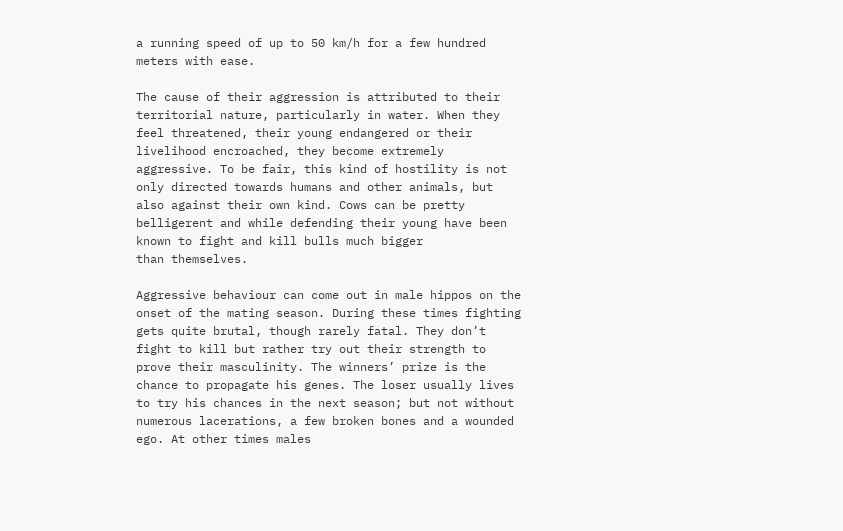a running speed of up to 50 km/h for a few hundred meters with ease.

The cause of their aggression is attributed to their territorial nature, particularly in water. When they feel threatened, their young endangered or their livelihood encroached, they become extremely aggressive. To be fair, this kind of hostility is not only directed towards humans and other animals, but also against their own kind. Cows can be pretty belligerent and while defending their young have been known to fight and kill bulls much bigger
than themselves.

Aggressive behaviour can come out in male hippos on the onset of the mating season. During these times fighting gets quite brutal, though rarely fatal. They don’t fight to kill but rather try out their strength to prove their masculinity. The winners’ prize is the chance to propagate his genes. The loser usually lives to try his chances in the next season; but not without numerous lacerations, a few broken bones and a wounded ego. At other times males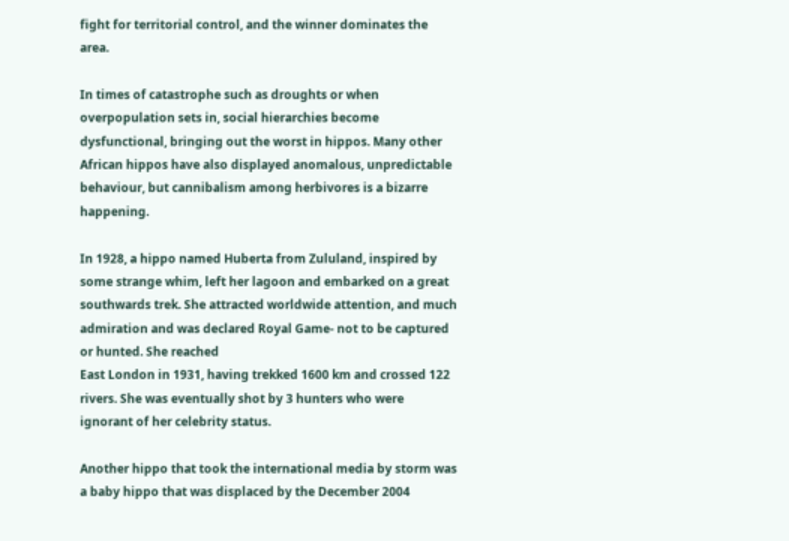fight for territorial control, and the winner dominates the area.

In times of catastrophe such as droughts or when overpopulation sets in, social hierarchies become dysfunctional, bringing out the worst in hippos. Many other African hippos have also displayed anomalous, unpredictable behaviour, but cannibalism among herbivores is a bizarre happening.

In 1928, a hippo named Huberta from Zululand, inspired by some strange whim, left her lagoon and embarked on a great southwards trek. She attracted worldwide attention, and much admiration and was declared Royal Game- not to be captured or hunted. She reached
East London in 1931, having trekked 1600 km and crossed 122 rivers. She was eventually shot by 3 hunters who were ignorant of her celebrity status.

Another hippo that took the international media by storm was a baby hippo that was displaced by the December 2004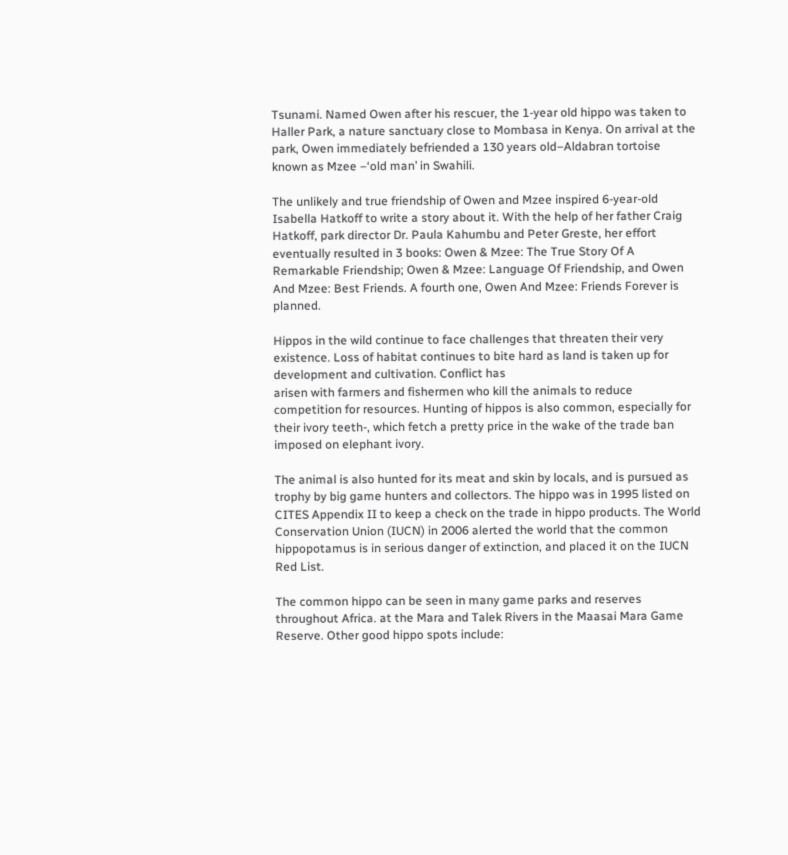Tsunami. Named Owen after his rescuer, the 1-year old hippo was taken to Haller Park, a nature sanctuary close to Mombasa in Kenya. On arrival at the
park, Owen immediately befriended a 130 years old–Aldabran tortoise known as Mzee –‘old man’ in Swahili.

The unlikely and true friendship of Owen and Mzee inspired 6-year-old Isabella Hatkoff to write a story about it. With the help of her father Craig Hatkoff, park director Dr. Paula Kahumbu and Peter Greste, her effort eventually resulted in 3 books: Owen & Mzee: The True Story Of A Remarkable Friendship; Owen & Mzee: Language Of Friendship, and Owen And Mzee: Best Friends. A fourth one, Owen And Mzee: Friends Forever is planned.

Hippos in the wild continue to face challenges that threaten their very existence. Loss of habitat continues to bite hard as land is taken up for development and cultivation. Conflict has
arisen with farmers and fishermen who kill the animals to reduce competition for resources. Hunting of hippos is also common, especially for their ivory teeth-, which fetch a pretty price in the wake of the trade ban imposed on elephant ivory.

The animal is also hunted for its meat and skin by locals, and is pursued as trophy by big game hunters and collectors. The hippo was in 1995 listed on CITES Appendix II to keep a check on the trade in hippo products. The World Conservation Union (IUCN) in 2006 alerted the world that the common hippopotamus is in serious danger of extinction, and placed it on the IUCN Red List.

The common hippo can be seen in many game parks and reserves throughout Africa. at the Mara and Talek Rivers in the Maasai Mara Game Reserve. Other good hippo spots include: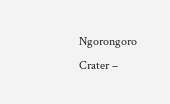Ngorongoro Crater –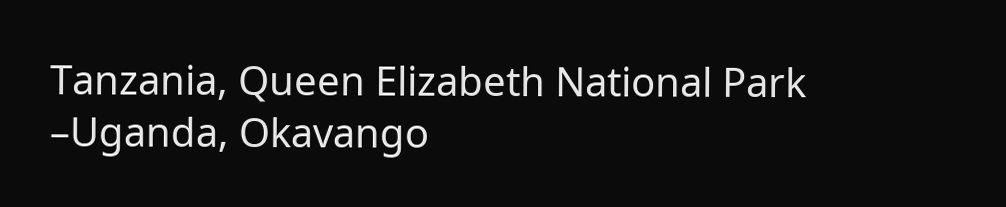Tanzania, Queen Elizabeth National Park –Uganda, Okavango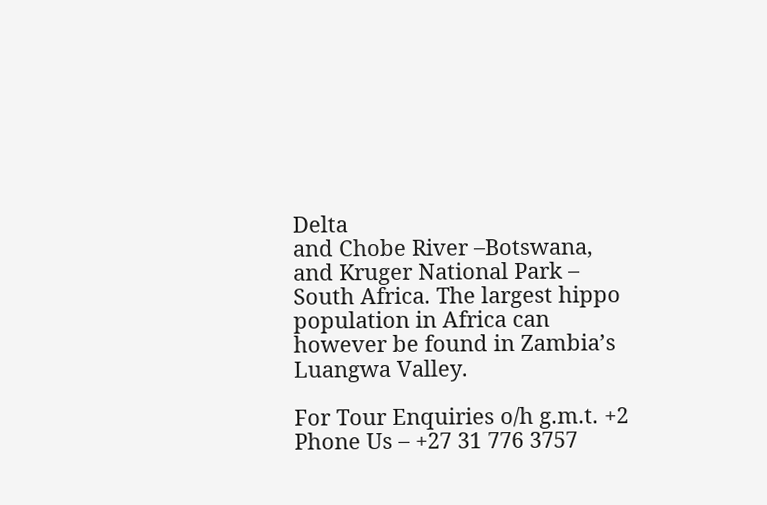Delta
and Chobe River –Botswana, and Kruger National Park – South Africa. The largest hippo population in Africa can however be found in Zambia’s Luangwa Valley.

For Tour Enquiries o/h g.m.t. +2
Phone Us – +27 31 776 3757